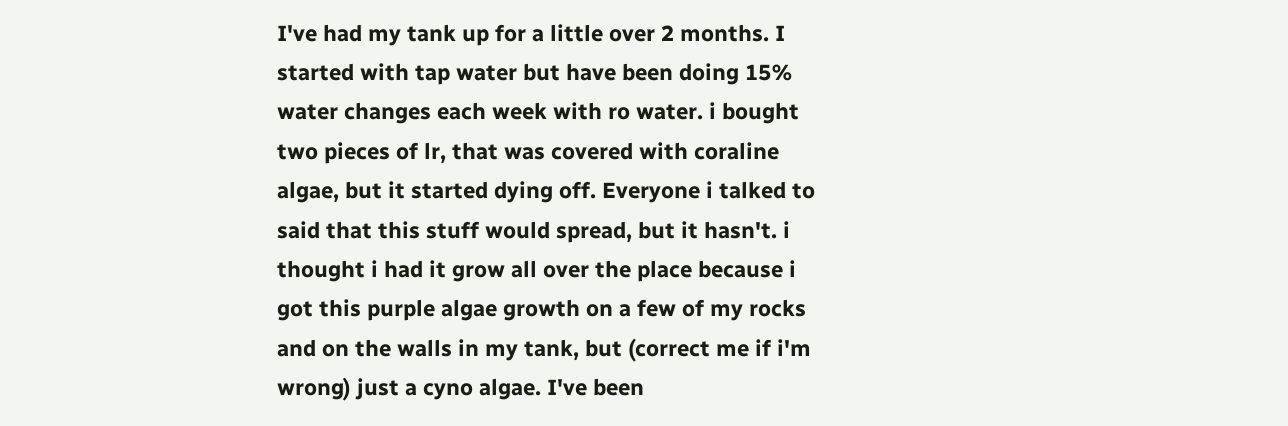I've had my tank up for a little over 2 months. I started with tap water but have been doing 15% water changes each week with ro water. i bought two pieces of lr, that was covered with coraline algae, but it started dying off. Everyone i talked to said that this stuff would spread, but it hasn't. i thought i had it grow all over the place because i got this purple algae growth on a few of my rocks and on the walls in my tank, but (correct me if i'm wrong) just a cyno algae. I've been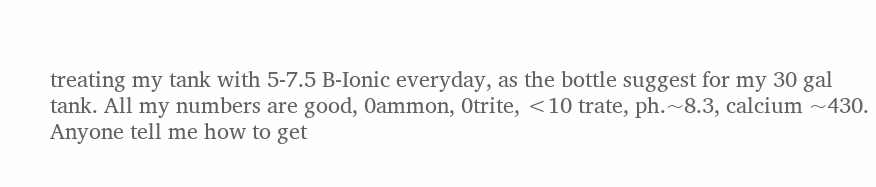treating my tank with 5-7.5 B-Ionic everyday, as the bottle suggest for my 30 gal tank. All my numbers are good, 0ammon, 0trite, <10 trate, ph.~8.3, calcium ~430.
Anyone tell me how to get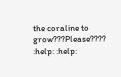the coraline to grow???Please???? :help: :help: